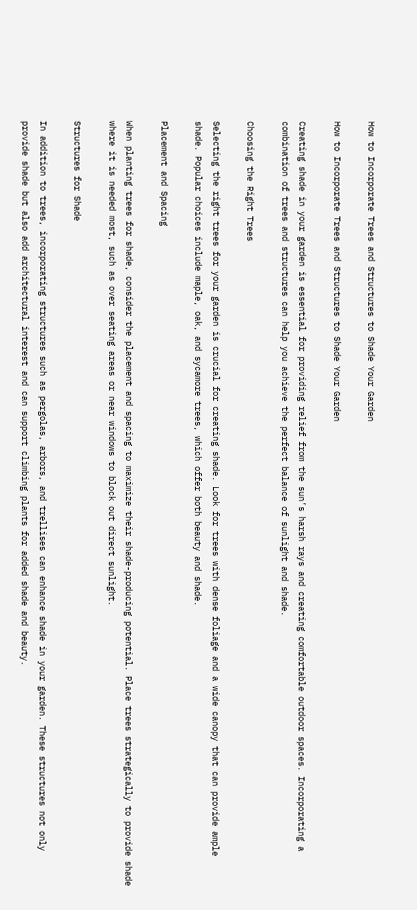How to Incorporate Trees and Structures to Shade Your Garden

How to Incorporate Trees and Structures to Shade Your Garden

Creating shade in your garden is essential for providing relief from the sun’s harsh rays and creating comfortable outdoor spaces. Incorporating a combination of trees and structures can help you achieve the perfect balance of sunlight and shade.

Choosing the Right Trees

Selecting the right trees for your garden is crucial for creating shade. Look for trees with dense foliage and a wide canopy that can provide ample shade. Popular choices include maple, oak, and sycamore trees, which offer both beauty and shade.

Placement and Spacing

When planting trees for shade, consider the placement and spacing to maximize their shade-producing potential. Place trees strategically to provide shade where it is needed most, such as over seating areas or near windows to block out direct sunlight.

Structures for Shade

In addition to trees, incorporating structures such as pergolas, arbors, and trellises can enhance shade in your garden. These structures not only provide shade but also add architectural interest and can support climbing plants for added shade and beauty.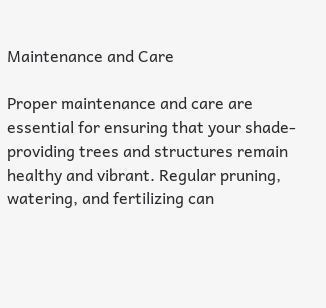Maintenance and Care

Proper maintenance and care are essential for ensuring that your shade-providing trees and structures remain healthy and vibrant. Regular pruning, watering, and fertilizing can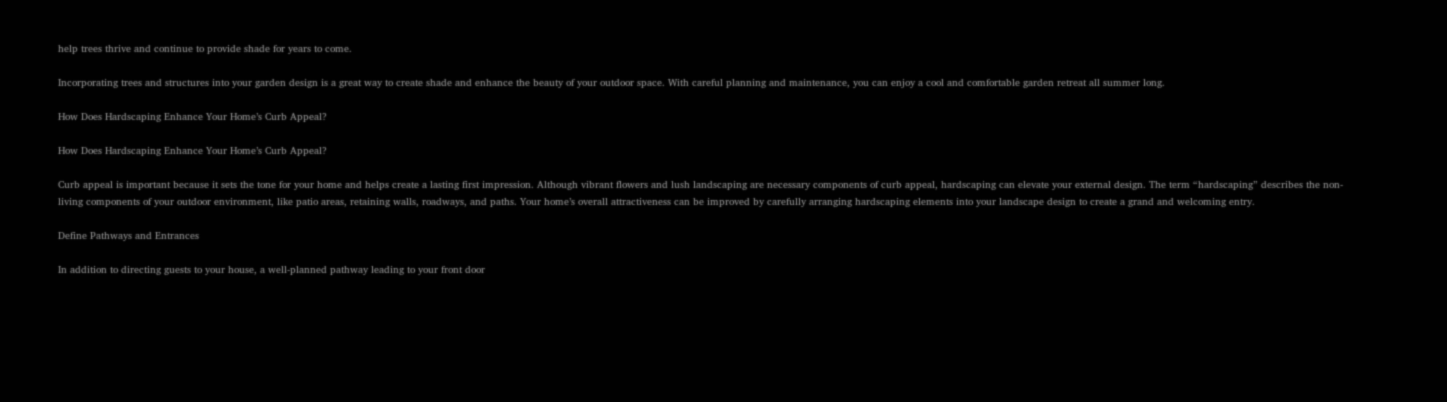help trees thrive and continue to provide shade for years to come.

Incorporating trees and structures into your garden design is a great way to create shade and enhance the beauty of your outdoor space. With careful planning and maintenance, you can enjoy a cool and comfortable garden retreat all summer long.

How Does Hardscaping Enhance Your Home’s Curb Appeal?

How Does Hardscaping Enhance Your Home’s Curb Appeal?

Curb appeal is important because it sets the tone for your home and helps create a lasting first impression. Although vibrant flowers and lush landscaping are necessary components of curb appeal, hardscaping can elevate your external design. The term “hardscaping” describes the non-living components of your outdoor environment, like patio areas, retaining walls, roadways, and paths. Your home’s overall attractiveness can be improved by carefully arranging hardscaping elements into your landscape design to create a grand and welcoming entry.

Define Pathways and Entrances

In addition to directing guests to your house, a well-planned pathway leading to your front door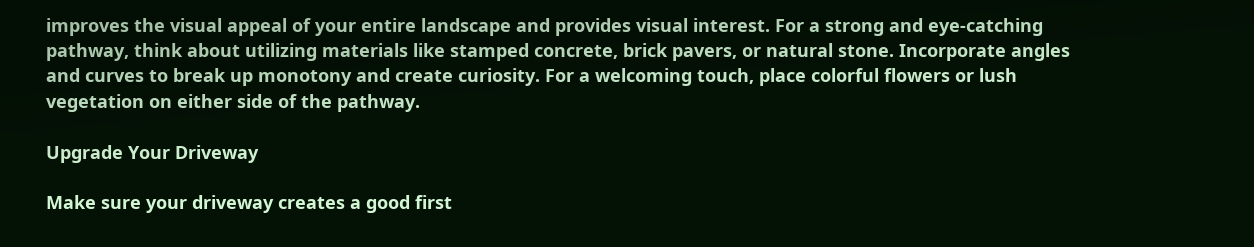improves the visual appeal of your entire landscape and provides visual interest. For a strong and eye-catching pathway, think about utilizing materials like stamped concrete, brick pavers, or natural stone. Incorporate angles and curves to break up monotony and create curiosity. For a welcoming touch, place colorful flowers or lush vegetation on either side of the pathway.

Upgrade Your Driveway

Make sure your driveway creates a good first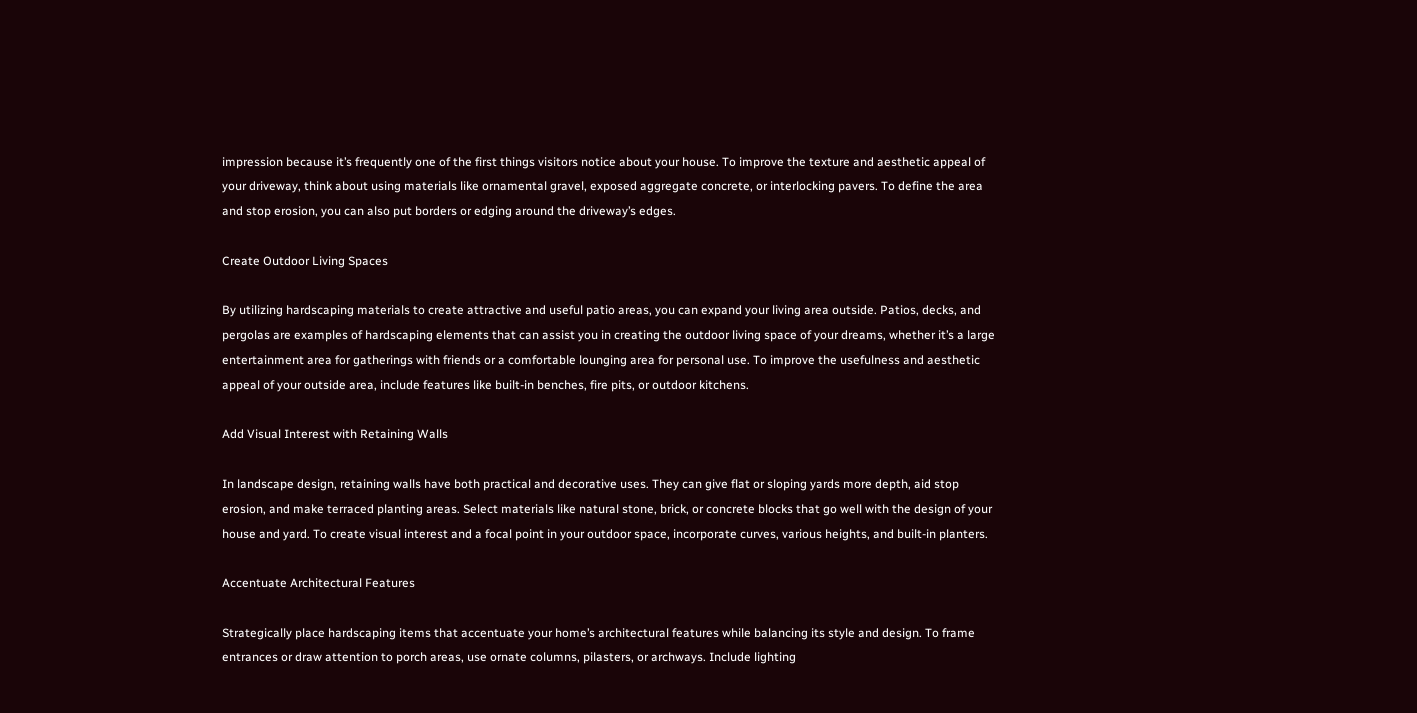impression because it’s frequently one of the first things visitors notice about your house. To improve the texture and aesthetic appeal of your driveway, think about using materials like ornamental gravel, exposed aggregate concrete, or interlocking pavers. To define the area and stop erosion, you can also put borders or edging around the driveway’s edges.

Create Outdoor Living Spaces

By utilizing hardscaping materials to create attractive and useful patio areas, you can expand your living area outside. Patios, decks, and pergolas are examples of hardscaping elements that can assist you in creating the outdoor living space of your dreams, whether it’s a large entertainment area for gatherings with friends or a comfortable lounging area for personal use. To improve the usefulness and aesthetic appeal of your outside area, include features like built-in benches, fire pits, or outdoor kitchens.

Add Visual Interest with Retaining Walls

In landscape design, retaining walls have both practical and decorative uses. They can give flat or sloping yards more depth, aid stop erosion, and make terraced planting areas. Select materials like natural stone, brick, or concrete blocks that go well with the design of your house and yard. To create visual interest and a focal point in your outdoor space, incorporate curves, various heights, and built-in planters.

Accentuate Architectural Features

Strategically place hardscaping items that accentuate your home’s architectural features while balancing its style and design. To frame entrances or draw attention to porch areas, use ornate columns, pilasters, or archways. Include lighting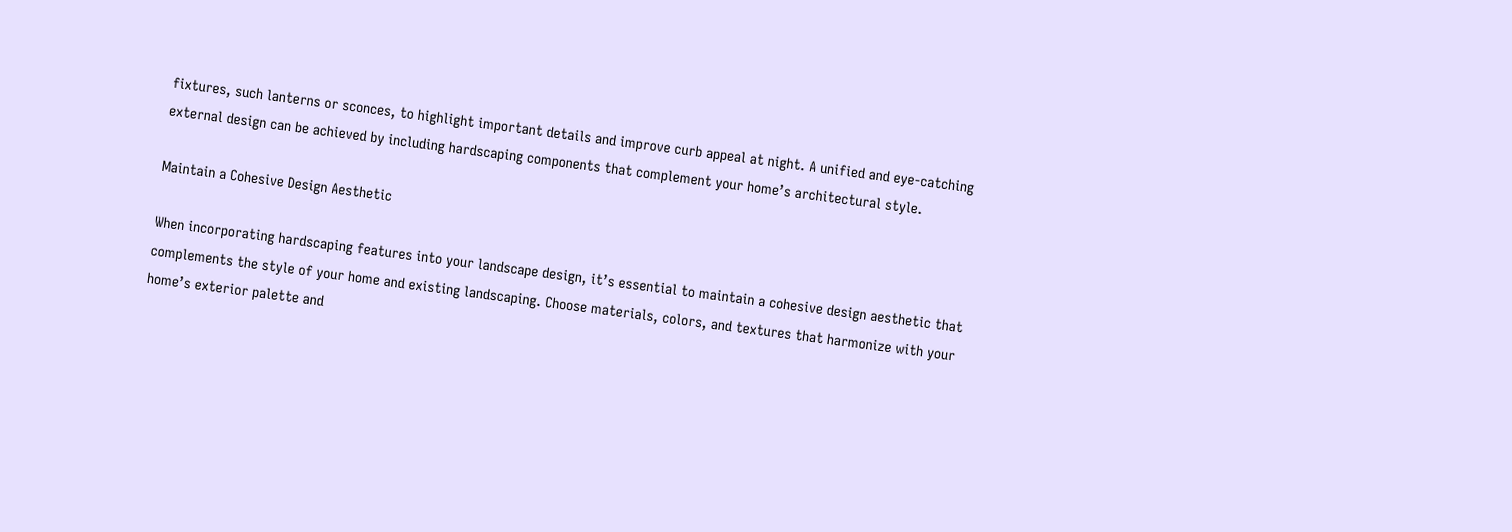fixtures, such lanterns or sconces, to highlight important details and improve curb appeal at night. A unified and eye-catching external design can be achieved by including hardscaping components that complement your home’s architectural style.

Maintain a Cohesive Design Aesthetic

When incorporating hardscaping features into your landscape design, it’s essential to maintain a cohesive design aesthetic that complements the style of your home and existing landscaping. Choose materials, colors, and textures that harmonize with your home’s exterior palette and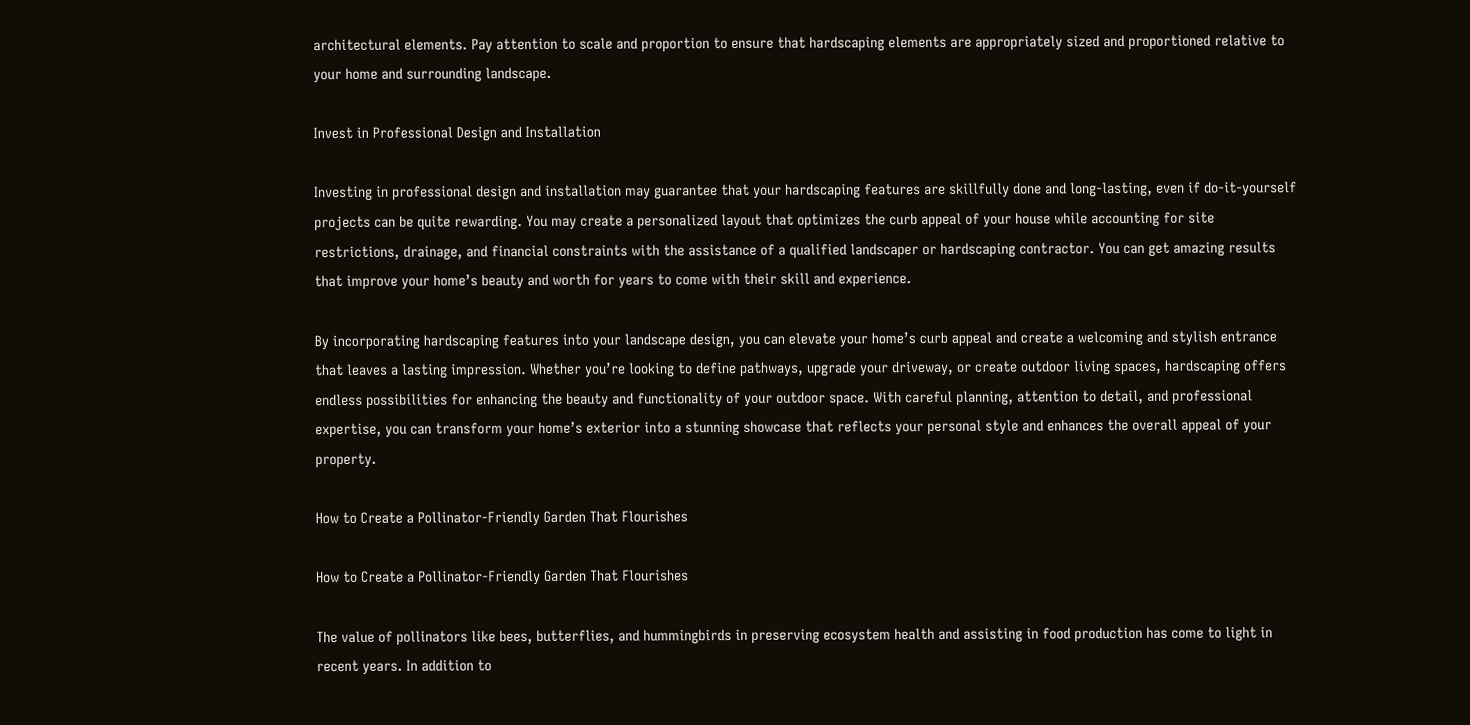architectural elements. Pay attention to scale and proportion to ensure that hardscaping elements are appropriately sized and proportioned relative to your home and surrounding landscape.

Invest in Professional Design and Installation

Investing in professional design and installation may guarantee that your hardscaping features are skillfully done and long-lasting, even if do-it-yourself projects can be quite rewarding. You may create a personalized layout that optimizes the curb appeal of your house while accounting for site restrictions, drainage, and financial constraints with the assistance of a qualified landscaper or hardscaping contractor. You can get amazing results that improve your home’s beauty and worth for years to come with their skill and experience.

By incorporating hardscaping features into your landscape design, you can elevate your home’s curb appeal and create a welcoming and stylish entrance that leaves a lasting impression. Whether you’re looking to define pathways, upgrade your driveway, or create outdoor living spaces, hardscaping offers endless possibilities for enhancing the beauty and functionality of your outdoor space. With careful planning, attention to detail, and professional expertise, you can transform your home’s exterior into a stunning showcase that reflects your personal style and enhances the overall appeal of your property.

How to Create a Pollinator-Friendly Garden That Flourishes

How to Create a Pollinator-Friendly Garden That Flourishes

The value of pollinators like bees, butterflies, and hummingbirds in preserving ecosystem health and assisting in food production has come to light in recent years. In addition to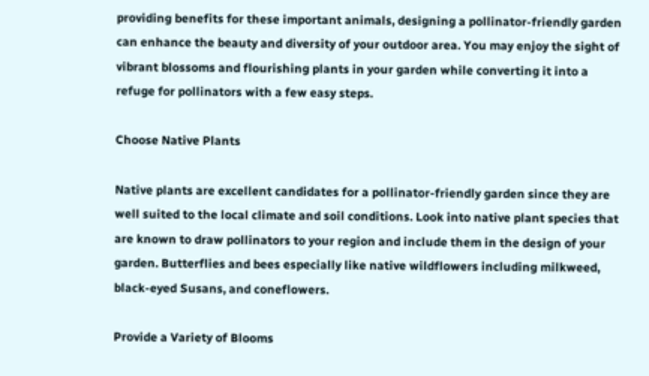providing benefits for these important animals, designing a pollinator-friendly garden can enhance the beauty and diversity of your outdoor area. You may enjoy the sight of vibrant blossoms and flourishing plants in your garden while converting it into a refuge for pollinators with a few easy steps.

Choose Native Plants

Native plants are excellent candidates for a pollinator-friendly garden since they are well suited to the local climate and soil conditions. Look into native plant species that are known to draw pollinators to your region and include them in the design of your garden. Butterflies and bees especially like native wildflowers including milkweed, black-eyed Susans, and coneflowers.

Provide a Variety of Blooms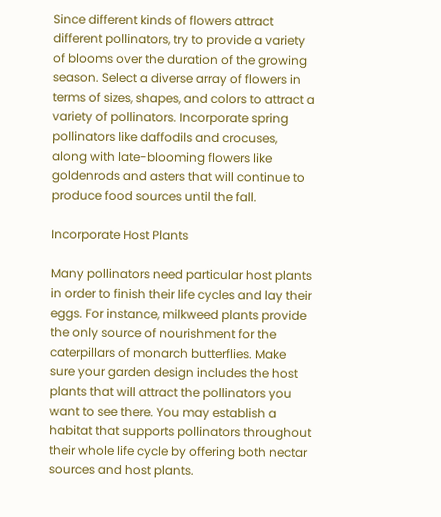Since different kinds of flowers attract different pollinators, try to provide a variety of blooms over the duration of the growing season. Select a diverse array of flowers in terms of sizes, shapes, and colors to attract a variety of pollinators. Incorporate spring pollinators like daffodils and crocuses, along with late-blooming flowers like goldenrods and asters that will continue to produce food sources until the fall.

Incorporate Host Plants

Many pollinators need particular host plants in order to finish their life cycles and lay their eggs. For instance, milkweed plants provide the only source of nourishment for the caterpillars of monarch butterflies. Make sure your garden design includes the host plants that will attract the pollinators you want to see there. You may establish a habitat that supports pollinators throughout their whole life cycle by offering both nectar sources and host plants.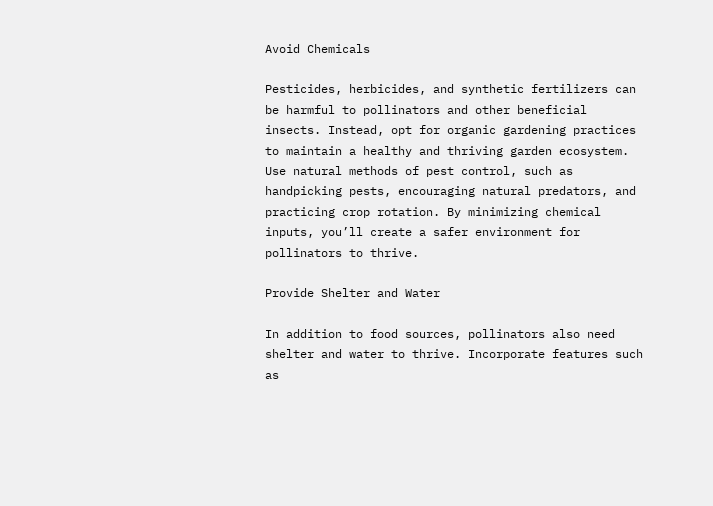Avoid Chemicals

Pesticides, herbicides, and synthetic fertilizers can be harmful to pollinators and other beneficial insects. Instead, opt for organic gardening practices to maintain a healthy and thriving garden ecosystem. Use natural methods of pest control, such as handpicking pests, encouraging natural predators, and practicing crop rotation. By minimizing chemical inputs, you’ll create a safer environment for pollinators to thrive.

Provide Shelter and Water

In addition to food sources, pollinators also need shelter and water to thrive. Incorporate features such as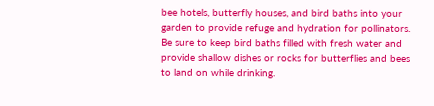bee hotels, butterfly houses, and bird baths into your garden to provide refuge and hydration for pollinators. Be sure to keep bird baths filled with fresh water and provide shallow dishes or rocks for butterflies and bees to land on while drinking.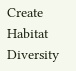Create Habitat Diversity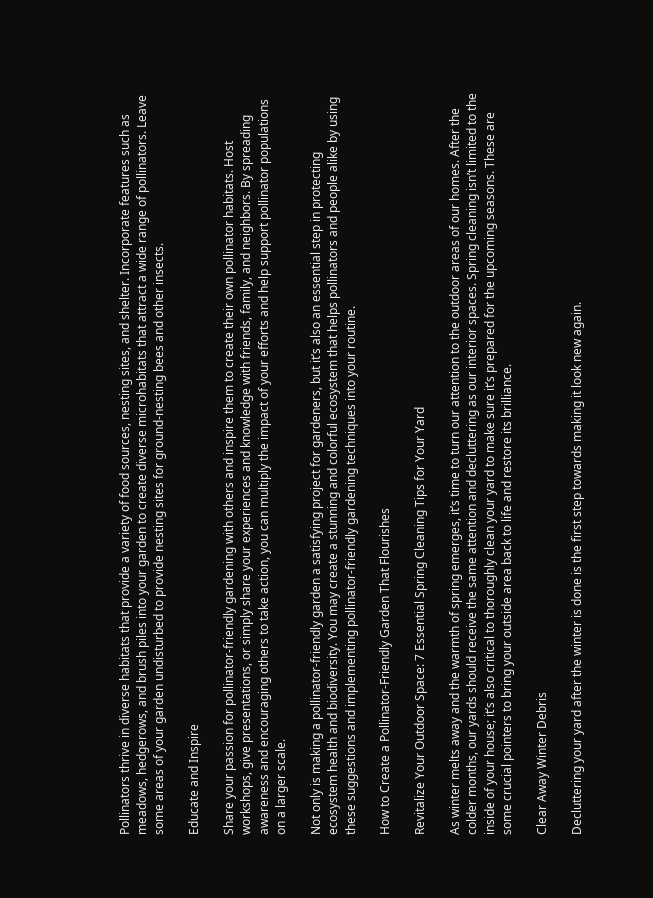Pollinators thrive in diverse habitats that provide a variety of food sources, nesting sites, and shelter. Incorporate features such as meadows, hedgerows, and brush piles into your garden to create diverse microhabitats that attract a wide range of pollinators. Leave some areas of your garden undisturbed to provide nesting sites for ground-nesting bees and other insects.

Educate and Inspire

Share your passion for pollinator-friendly gardening with others and inspire them to create their own pollinator habitats. Host workshops, give presentations, or simply share your experiences and knowledge with friends, family, and neighbors. By spreading awareness and encouraging others to take action, you can multiply the impact of your efforts and help support pollinator populations on a larger scale.

Not only is making a pollinator-friendly garden a satisfying project for gardeners, but it’s also an essential step in protecting ecosystem health and biodiversity. You may create a stunning and colorful ecosystem that helps pollinators and people alike by using these suggestions and implementing pollinator-friendly gardening techniques into your routine.

How to Create a Pollinator-Friendly Garden That Flourishes

Revitalize Your Outdoor Space: 7 Essential Spring Cleaning Tips for Your Yard

As winter melts away and the warmth of spring emerges, it’s time to turn our attention to the outdoor areas of our homes. After the colder months, our yards should receive the same attention and decluttering as our interior spaces. Spring cleaning isn’t limited to the inside of your house; it’s also critical to thoroughly clean your yard to make sure it’s prepared for the upcoming seasons. These are some crucial pointers to bring your outside area back to life and restore its brilliance.

Clear Away Winter Debris

Decluttering your yard after the winter is done is the first step towards making it look new again.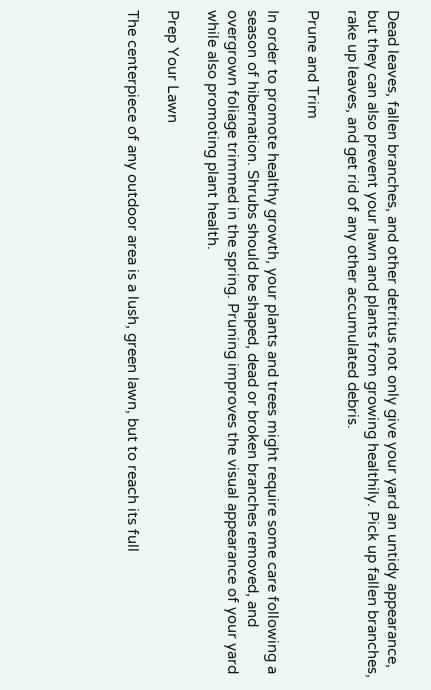Dead leaves, fallen branches, and other detritus not only give your yard an untidy appearance, but they can also prevent your lawn and plants from growing healthily. Pick up fallen branches, rake up leaves, and get rid of any other accumulated debris.

Prune and Trim

In order to promote healthy growth, your plants and trees might require some care following a season of hibernation. Shrubs should be shaped, dead or broken branches removed, and overgrown foliage trimmed in the spring. Pruning improves the visual appearance of your yard while also promoting plant health.

Prep Your Lawn

The centerpiece of any outdoor area is a lush, green lawn, but to reach its full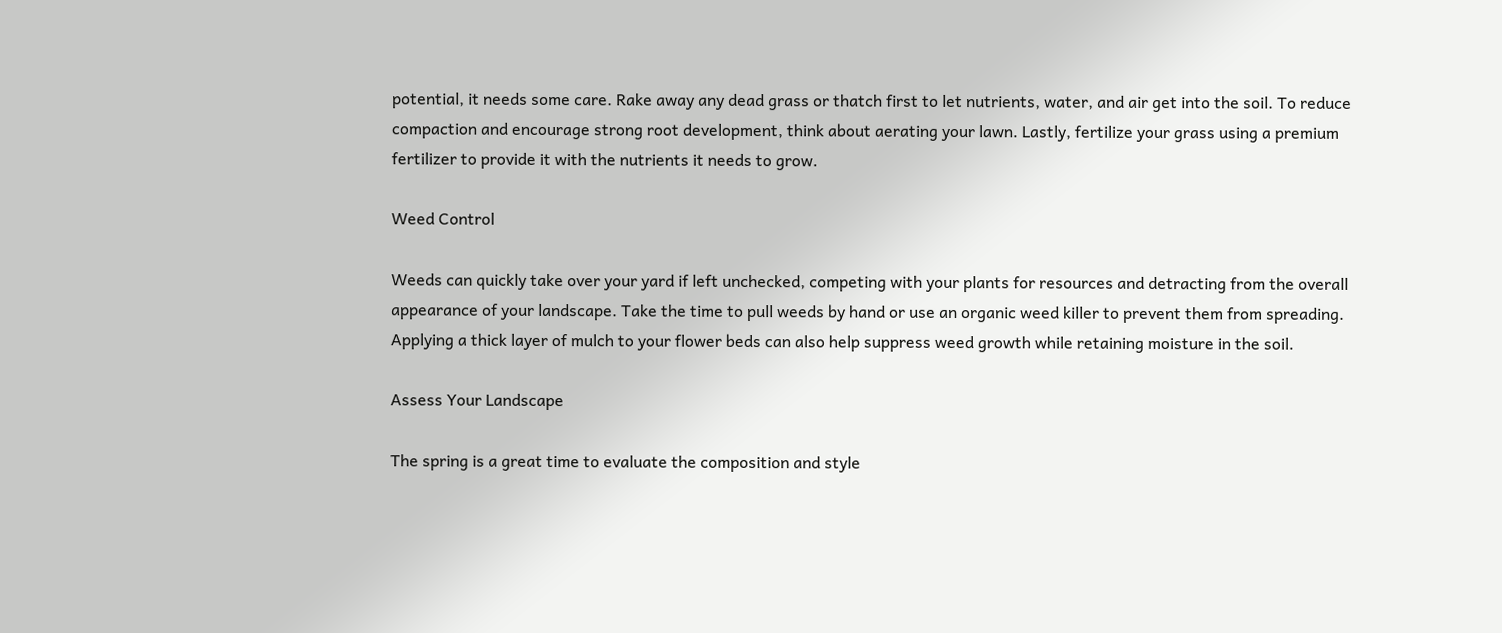potential, it needs some care. Rake away any dead grass or thatch first to let nutrients, water, and air get into the soil. To reduce compaction and encourage strong root development, think about aerating your lawn. Lastly, fertilize your grass using a premium fertilizer to provide it with the nutrients it needs to grow.

Weed Control

Weeds can quickly take over your yard if left unchecked, competing with your plants for resources and detracting from the overall appearance of your landscape. Take the time to pull weeds by hand or use an organic weed killer to prevent them from spreading. Applying a thick layer of mulch to your flower beds can also help suppress weed growth while retaining moisture in the soil.

Assess Your Landscape

The spring is a great time to evaluate the composition and style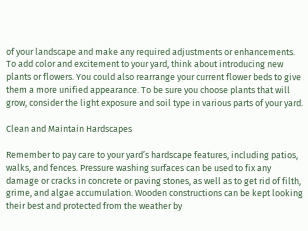of your landscape and make any required adjustments or enhancements. To add color and excitement to your yard, think about introducing new plants or flowers. You could also rearrange your current flower beds to give them a more unified appearance. To be sure you choose plants that will grow, consider the light exposure and soil type in various parts of your yard.

Clean and Maintain Hardscapes

Remember to pay care to your yard’s hardscape features, including patios, walks, and fences. Pressure washing surfaces can be used to fix any damage or cracks in concrete or paving stones, as well as to get rid of filth, grime, and algae accumulation. Wooden constructions can be kept looking their best and protected from the weather by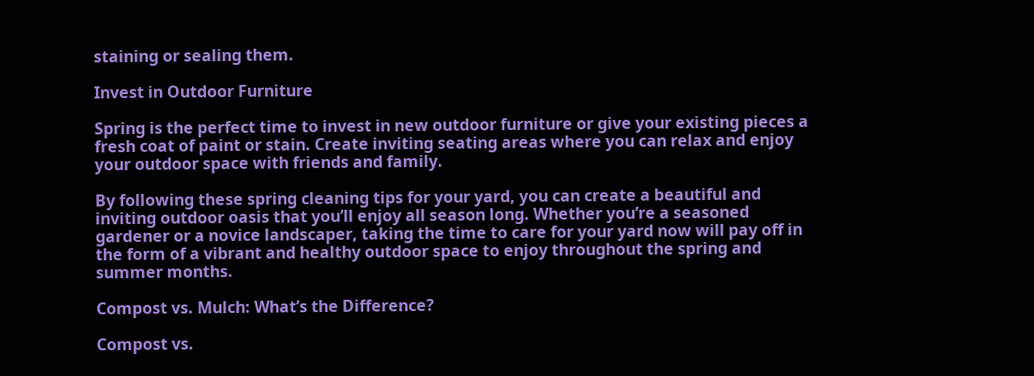staining or sealing them.

Invest in Outdoor Furniture

Spring is the perfect time to invest in new outdoor furniture or give your existing pieces a fresh coat of paint or stain. Create inviting seating areas where you can relax and enjoy your outdoor space with friends and family.

By following these spring cleaning tips for your yard, you can create a beautiful and inviting outdoor oasis that you’ll enjoy all season long. Whether you’re a seasoned gardener or a novice landscaper, taking the time to care for your yard now will pay off in the form of a vibrant and healthy outdoor space to enjoy throughout the spring and summer months.

Compost vs. Mulch: What’s the Difference?

Compost vs.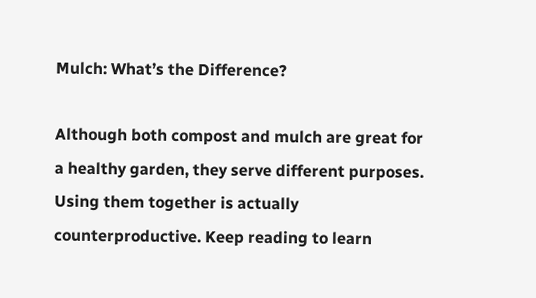Mulch: What’s the Difference?

Although both compost and mulch are great for a healthy garden, they serve different purposes. Using them together is actually counterproductive. Keep reading to learn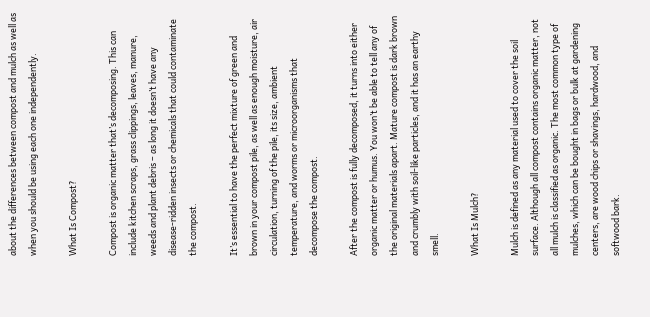about the differences between compost and mulch as well as when you should be using each one independently.

What Is Compost?

Compost is organic matter that’s decomposing. This can include kitchen scraps, grass clippings, leaves, manure, weeds and plant debris – as long it doesn’t have any disease-ridden insects or chemicals that could contaminate the compost.

It’s essential to have the perfect mixture of green and brown in your compost pile, as well as enough moisture, air circulation, turning of the pile, its size, ambient temperature, and worms or microorganisms that decompose the compost.

After the compost is fully decomposed, it turns into either organic matter or humus. You won’t be able to tell any of the original materials apart. Mature compost is dark brown and crumbly with soil-like particles, and it has an earthy smell.

What Is Mulch?

Mulch is defined as any material used to cover the soil surface. Although all compost contains organic matter, not all mulch is classified as organic. The most common type of mulches, which can be bought in bags or bulk at gardening centers, are wood chips or shavings, hardwood, and softwood bark.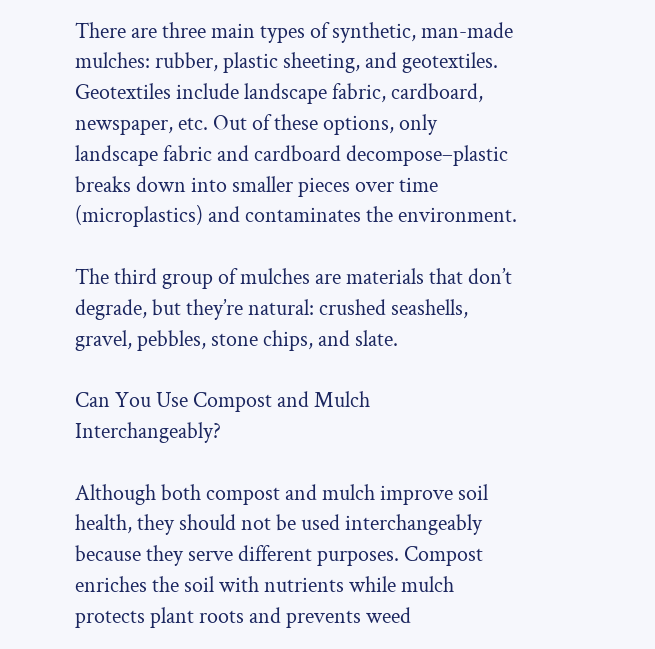There are three main types of synthetic, man-made mulches: rubber, plastic sheeting, and geotextiles. Geotextiles include landscape fabric, cardboard, newspaper, etc. Out of these options, only landscape fabric and cardboard decompose–plastic breaks down into smaller pieces over time (microplastics) and contaminates the environment.

The third group of mulches are materials that don’t degrade, but they’re natural: crushed seashells, gravel, pebbles, stone chips, and slate.

Can You Use Compost and Mulch Interchangeably?

Although both compost and mulch improve soil health, they should not be used interchangeably because they serve different purposes. Compost enriches the soil with nutrients while mulch protects plant roots and prevents weed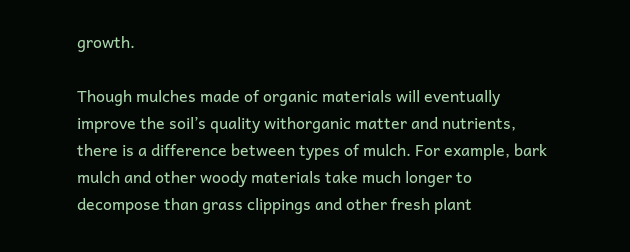growth.

Though mulches made of organic materials will eventually improve the soil’s quality withorganic matter and nutrients, there is a difference between types of mulch. For example, bark mulch and other woody materials take much longer to decompose than grass clippings and other fresh plant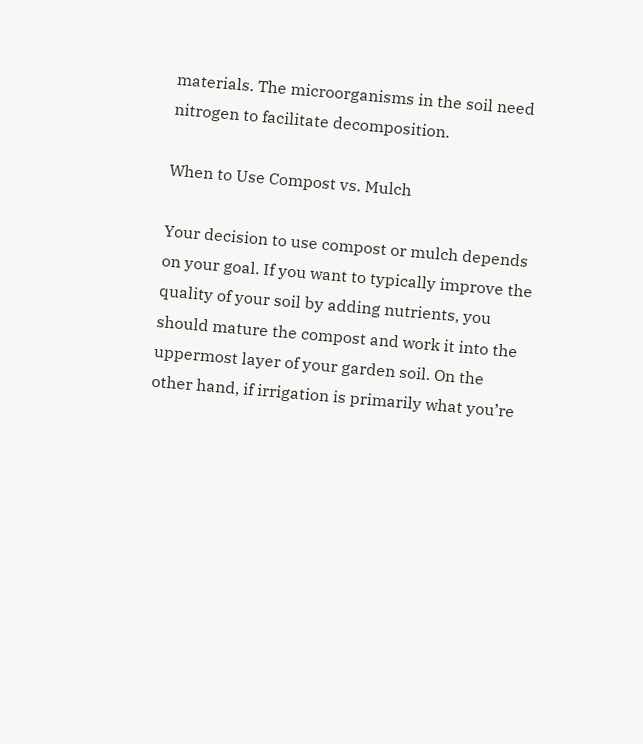materials. The microorganisms in the soil need nitrogen to facilitate decomposition.

When to Use Compost vs. Mulch

Your decision to use compost or mulch depends on your goal. If you want to typically improve the quality of your soil by adding nutrients, you should mature the compost and work it into the uppermost layer of your garden soil. On the other hand, if irrigation is primarily what you’re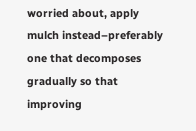worried about, apply mulch instead–preferably one that decomposes gradually so that improving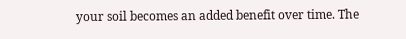your soil becomes an added benefit over time. The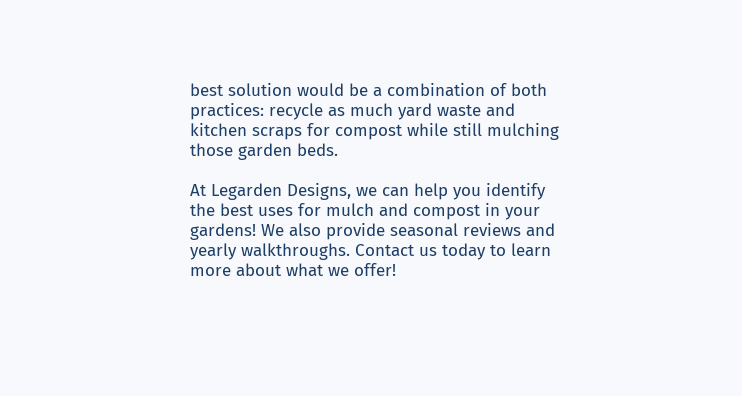best solution would be a combination of both practices: recycle as much yard waste and kitchen scraps for compost while still mulching those garden beds.

At Legarden Designs, we can help you identify the best uses for mulch and compost in your gardens! We also provide seasonal reviews and yearly walkthroughs. Contact us today to learn more about what we offer!